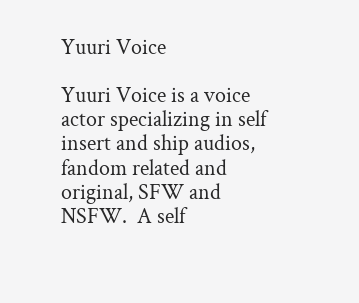Yuuri Voice

Yuuri Voice is a voice actor specializing in self insert and ship audios, fandom related and original, SFW and NSFW.  A self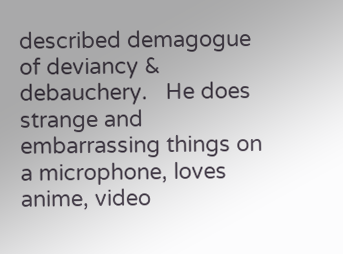described demagogue of deviancy & debauchery.   He does strange and embarrassing things on a microphone, loves anime, video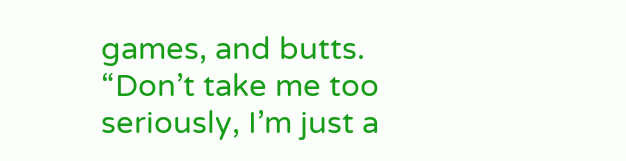games, and butts.  “Don’t take me too seriously, I’m just a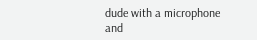dude with a microphone and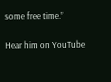some free time.”

Hear him on YouTube